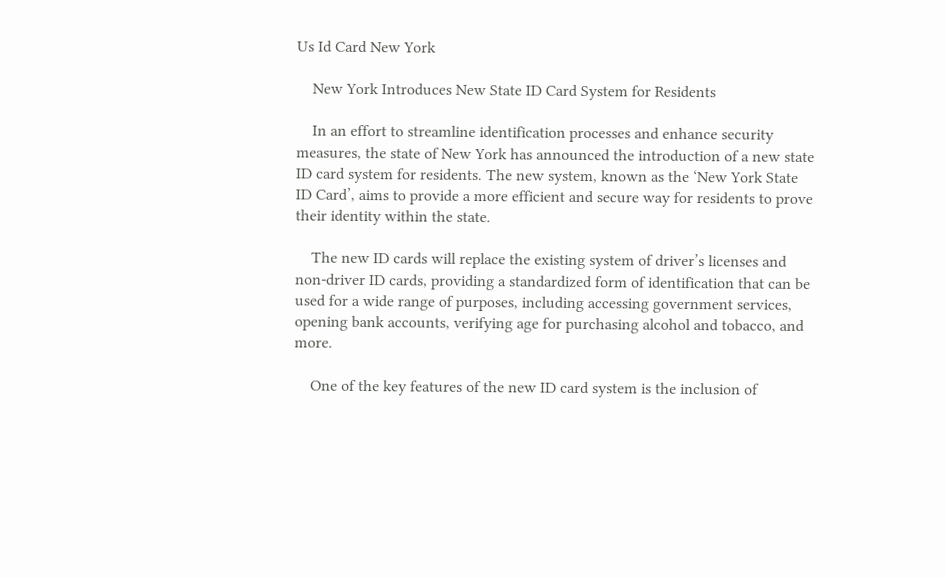Us Id Card New York

    New York Introduces New State ID Card System for Residents

    In an effort to streamline identification processes and enhance security measures, the state of New York has announced the introduction of a new state ID card system for residents. The new system, known as the ‘New York State ID Card’, aims to provide a more efficient and secure way for residents to prove their identity within the state.

    The new ID cards will replace the existing system of driver’s licenses and non-driver ID cards, providing a standardized form of identification that can be used for a wide range of purposes, including accessing government services, opening bank accounts, verifying age for purchasing alcohol and tobacco, and more.

    One of the key features of the new ID card system is the inclusion of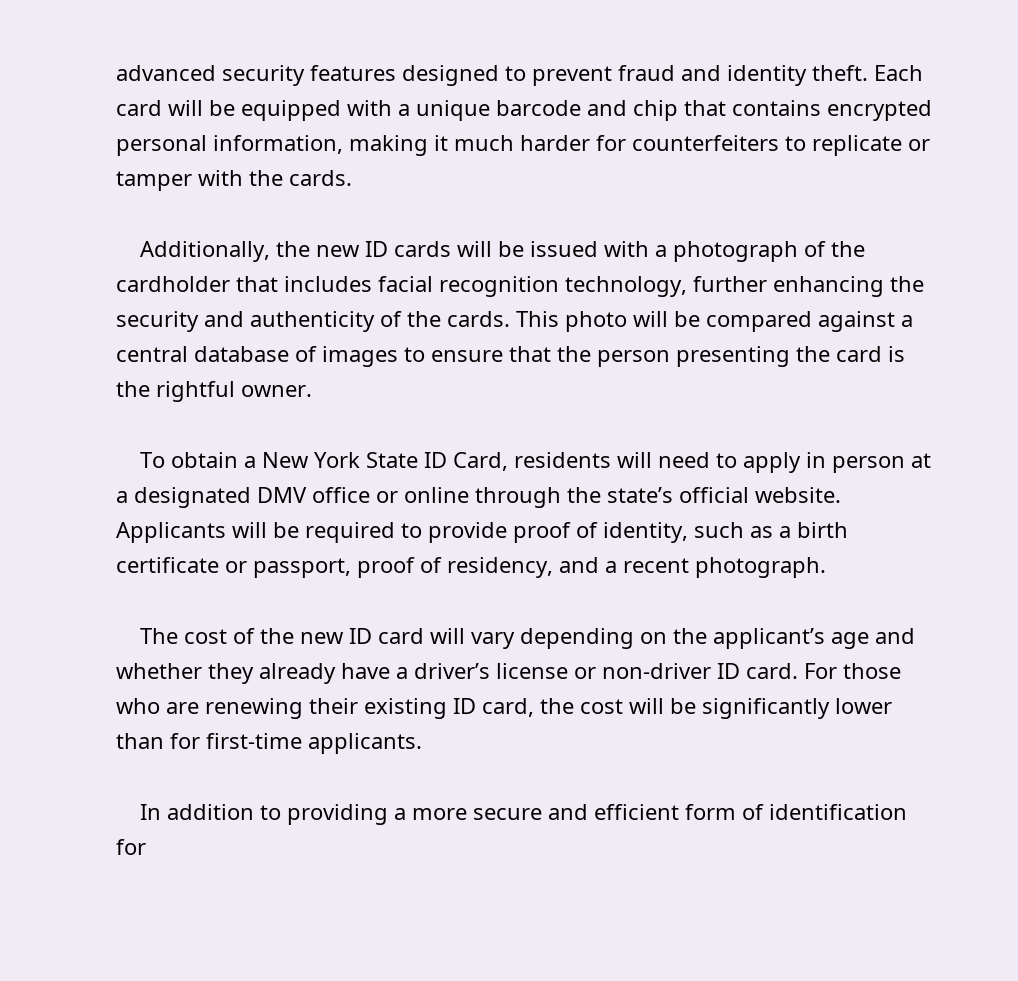advanced security features designed to prevent fraud and identity theft. Each card will be equipped with a unique barcode and chip that contains encrypted personal information, making it much harder for counterfeiters to replicate or tamper with the cards.

    Additionally, the new ID cards will be issued with a photograph of the cardholder that includes facial recognition technology, further enhancing the security and authenticity of the cards. This photo will be compared against a central database of images to ensure that the person presenting the card is the rightful owner.

    To obtain a New York State ID Card, residents will need to apply in person at a designated DMV office or online through the state’s official website. Applicants will be required to provide proof of identity, such as a birth certificate or passport, proof of residency, and a recent photograph.

    The cost of the new ID card will vary depending on the applicant’s age and whether they already have a driver’s license or non-driver ID card. For those who are renewing their existing ID card, the cost will be significantly lower than for first-time applicants.

    In addition to providing a more secure and efficient form of identification for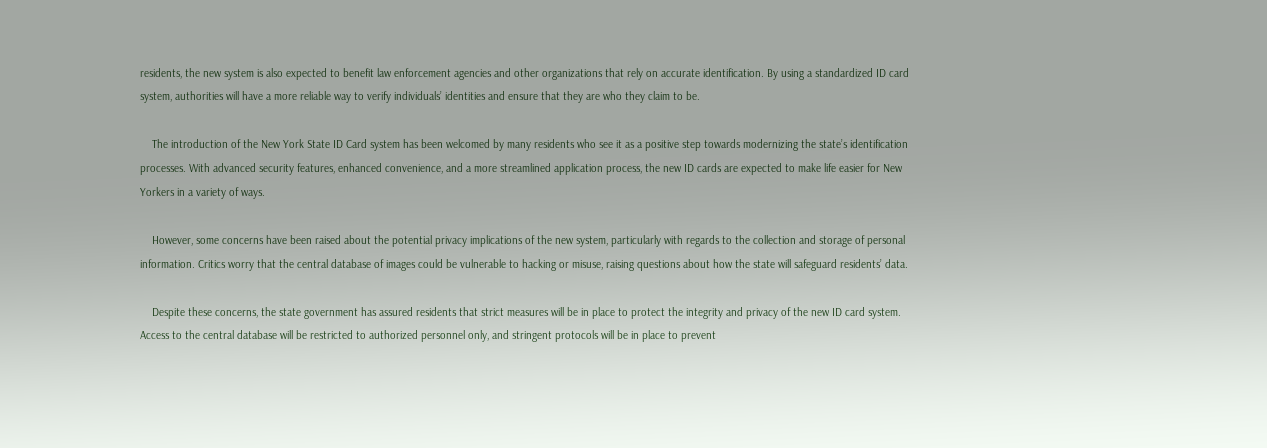residents, the new system is also expected to benefit law enforcement agencies and other organizations that rely on accurate identification. By using a standardized ID card system, authorities will have a more reliable way to verify individuals’ identities and ensure that they are who they claim to be.

    The introduction of the New York State ID Card system has been welcomed by many residents who see it as a positive step towards modernizing the state’s identification processes. With advanced security features, enhanced convenience, and a more streamlined application process, the new ID cards are expected to make life easier for New Yorkers in a variety of ways.

    However, some concerns have been raised about the potential privacy implications of the new system, particularly with regards to the collection and storage of personal information. Critics worry that the central database of images could be vulnerable to hacking or misuse, raising questions about how the state will safeguard residents’ data.

    Despite these concerns, the state government has assured residents that strict measures will be in place to protect the integrity and privacy of the new ID card system. Access to the central database will be restricted to authorized personnel only, and stringent protocols will be in place to prevent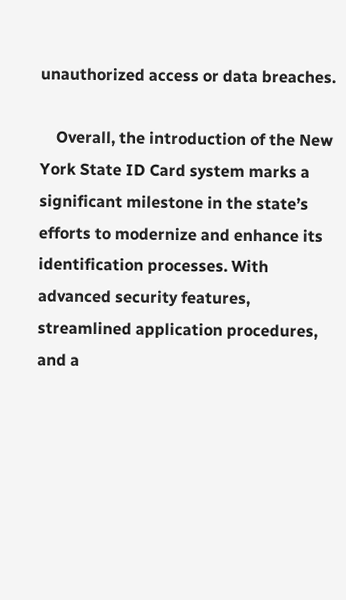unauthorized access or data breaches.

    Overall, the introduction of the New York State ID Card system marks a significant milestone in the state’s efforts to modernize and enhance its identification processes. With advanced security features, streamlined application procedures, and a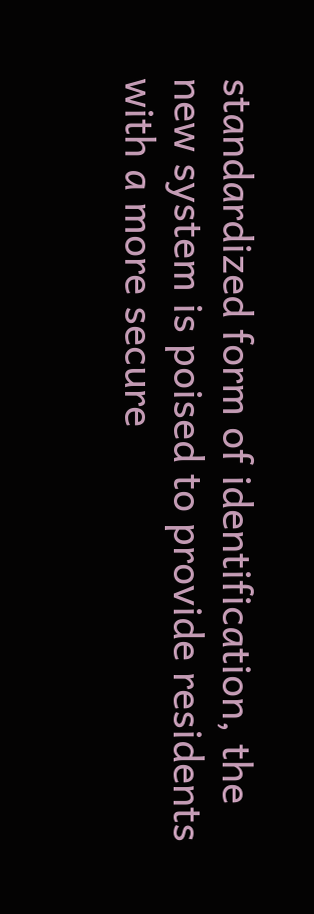standardized form of identification, the new system is poised to provide residents with a more secure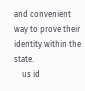and convenient way to prove their identity within the state.
    us id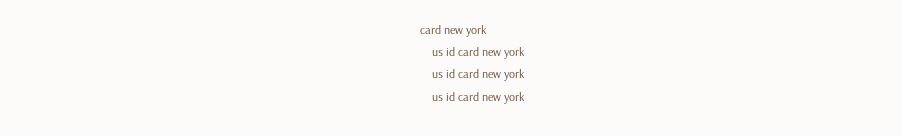card new york
    us id card new york
    us id card new york
    us id card new york